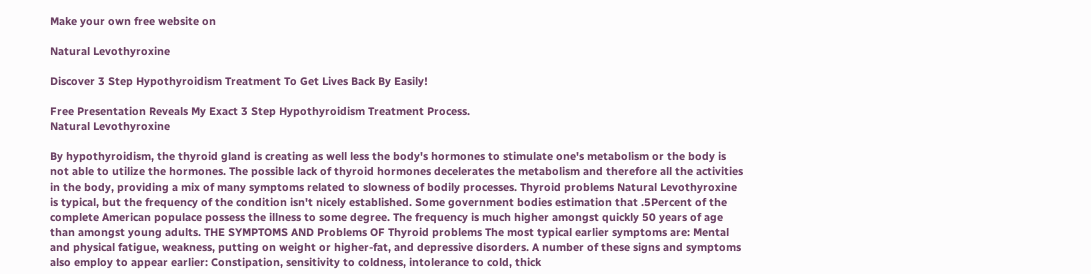Make your own free website on

Natural Levothyroxine

Discover 3 Step Hypothyroidism Treatment To Get Lives Back By Easily!

Free Presentation Reveals My Exact 3 Step Hypothyroidism Treatment Process.
Natural Levothyroxine

By hypothyroidism, the thyroid gland is creating as well less the body's hormones to stimulate one's metabolism or the body is not able to utilize the hormones. The possible lack of thyroid hormones decelerates the metabolism and therefore all the activities in the body, providing a mix of many symptoms related to slowness of bodily processes. Thyroid problems Natural Levothyroxine is typical, but the frequency of the condition isn't nicely established. Some government bodies estimation that .5Percent of the complete American populace possess the illness to some degree. The frequency is much higher amongst quickly 50 years of age than amongst young adults. THE SYMPTOMS AND Problems OF Thyroid problems The most typical earlier symptoms are: Mental and physical fatigue, weakness, putting on weight or higher-fat, and depressive disorders. A number of these signs and symptoms also employ to appear earlier: Constipation, sensitivity to coldness, intolerance to cold, thick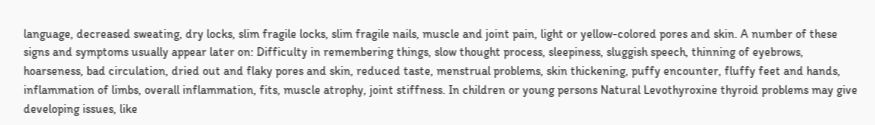language, decreased sweating, dry locks, slim fragile locks, slim fragile nails, muscle and joint pain, light or yellow-colored pores and skin. A number of these signs and symptoms usually appear later on: Difficulty in remembering things, slow thought process, sleepiness, sluggish speech, thinning of eyebrows, hoarseness, bad circulation, dried out and flaky pores and skin, reduced taste, menstrual problems, skin thickening, puffy encounter, fluffy feet and hands, inflammation of limbs, overall inflammation, fits, muscle atrophy, joint stiffness. In children or young persons Natural Levothyroxine thyroid problems may give developing issues, like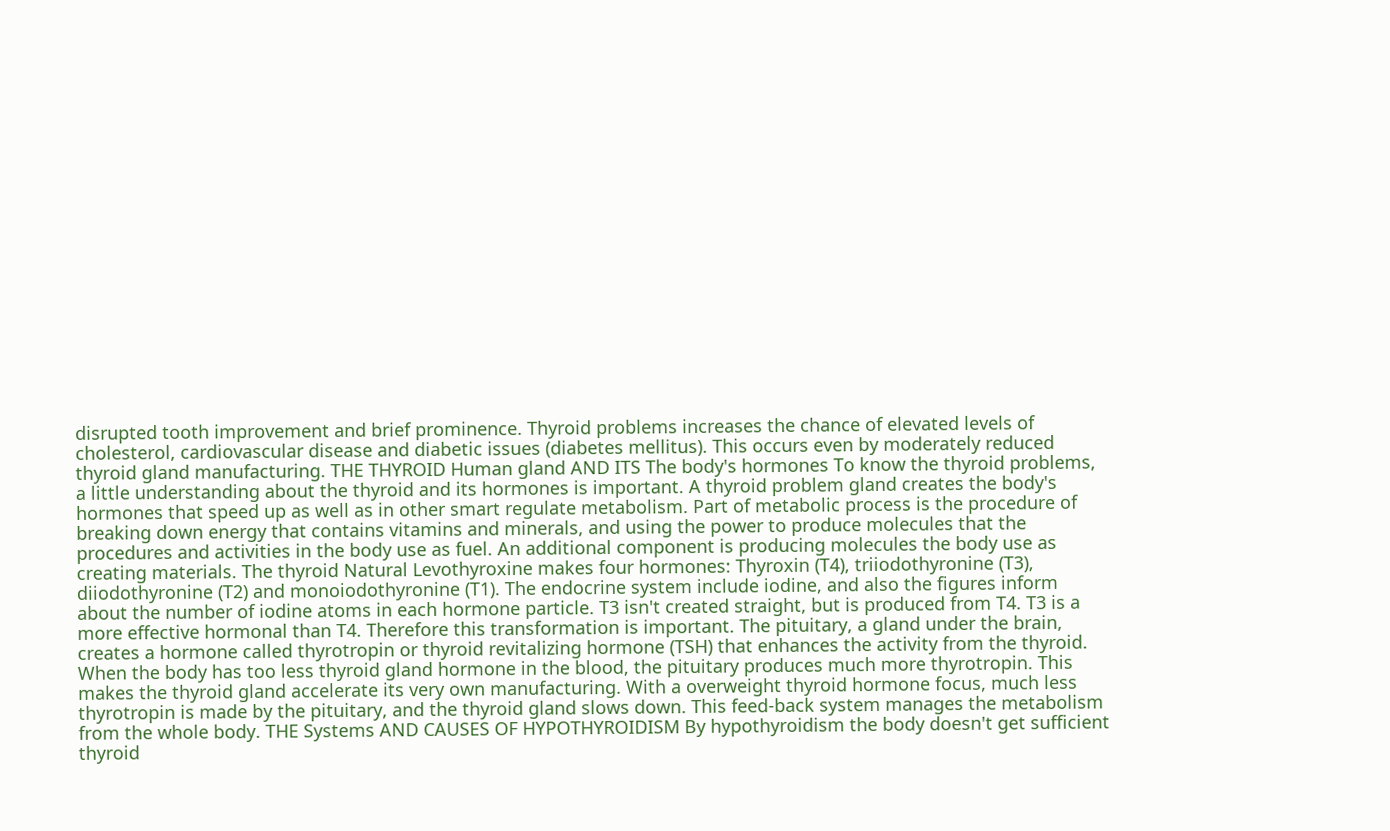disrupted tooth improvement and brief prominence. Thyroid problems increases the chance of elevated levels of cholesterol, cardiovascular disease and diabetic issues (diabetes mellitus). This occurs even by moderately reduced thyroid gland manufacturing. THE THYROID Human gland AND ITS The body's hormones To know the thyroid problems, a little understanding about the thyroid and its hormones is important. A thyroid problem gland creates the body's hormones that speed up as well as in other smart regulate metabolism. Part of metabolic process is the procedure of breaking down energy that contains vitamins and minerals, and using the power to produce molecules that the procedures and activities in the body use as fuel. An additional component is producing molecules the body use as creating materials. The thyroid Natural Levothyroxine makes four hormones: Thyroxin (T4), triiodothyronine (T3), diiodothyronine (T2) and monoiodothyronine (T1). The endocrine system include iodine, and also the figures inform about the number of iodine atoms in each hormone particle. T3 isn't created straight, but is produced from T4. T3 is a more effective hormonal than T4. Therefore this transformation is important. The pituitary, a gland under the brain, creates a hormone called thyrotropin or thyroid revitalizing hormone (TSH) that enhances the activity from the thyroid. When the body has too less thyroid gland hormone in the blood, the pituitary produces much more thyrotropin. This makes the thyroid gland accelerate its very own manufacturing. With a overweight thyroid hormone focus, much less thyrotropin is made by the pituitary, and the thyroid gland slows down. This feed-back system manages the metabolism from the whole body. THE Systems AND CAUSES OF HYPOTHYROIDISM By hypothyroidism the body doesn't get sufficient thyroid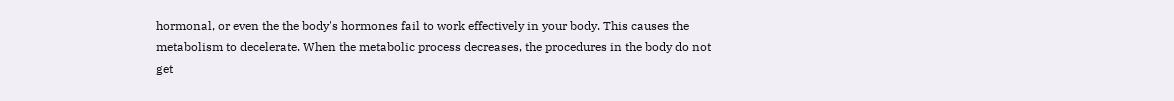hormonal, or even the the body's hormones fail to work effectively in your body. This causes the metabolism to decelerate. When the metabolic process decreases, the procedures in the body do not get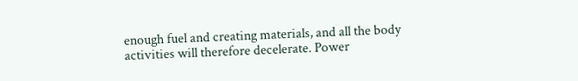enough fuel and creating materials, and all the body activities will therefore decelerate. Power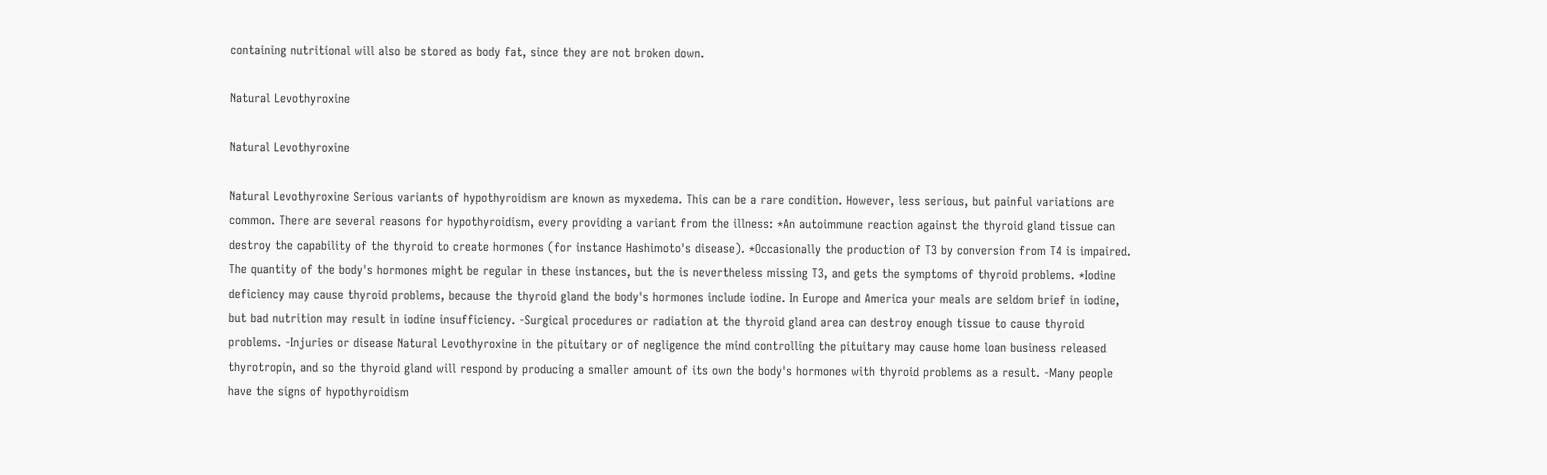containing nutritional will also be stored as body fat, since they are not broken down.

Natural Levothyroxine

Natural Levothyroxine

Natural Levothyroxine Serious variants of hypothyroidism are known as myxedema. This can be a rare condition. However, less serious, but painful variations are common. There are several reasons for hypothyroidism, every providing a variant from the illness: *An autoimmune reaction against the thyroid gland tissue can destroy the capability of the thyroid to create hormones (for instance Hashimoto's disease). *Occasionally the production of T3 by conversion from T4 is impaired. The quantity of the body's hormones might be regular in these instances, but the is nevertheless missing T3, and gets the symptoms of thyroid problems. *Iodine deficiency may cause thyroid problems, because the thyroid gland the body's hormones include iodine. In Europe and America your meals are seldom brief in iodine, but bad nutrition may result in iodine insufficiency. -Surgical procedures or radiation at the thyroid gland area can destroy enough tissue to cause thyroid problems. -Injuries or disease Natural Levothyroxine in the pituitary or of negligence the mind controlling the pituitary may cause home loan business released thyrotropin, and so the thyroid gland will respond by producing a smaller amount of its own the body's hormones with thyroid problems as a result. -Many people have the signs of hypothyroidism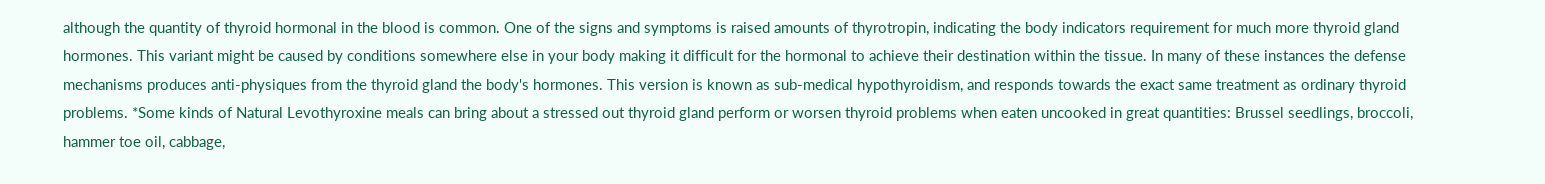although the quantity of thyroid hormonal in the blood is common. One of the signs and symptoms is raised amounts of thyrotropin, indicating the body indicators requirement for much more thyroid gland hormones. This variant might be caused by conditions somewhere else in your body making it difficult for the hormonal to achieve their destination within the tissue. In many of these instances the defense mechanisms produces anti-physiques from the thyroid gland the body's hormones. This version is known as sub-medical hypothyroidism, and responds towards the exact same treatment as ordinary thyroid problems. *Some kinds of Natural Levothyroxine meals can bring about a stressed out thyroid gland perform or worsen thyroid problems when eaten uncooked in great quantities: Brussel seedlings, broccoli, hammer toe oil, cabbage,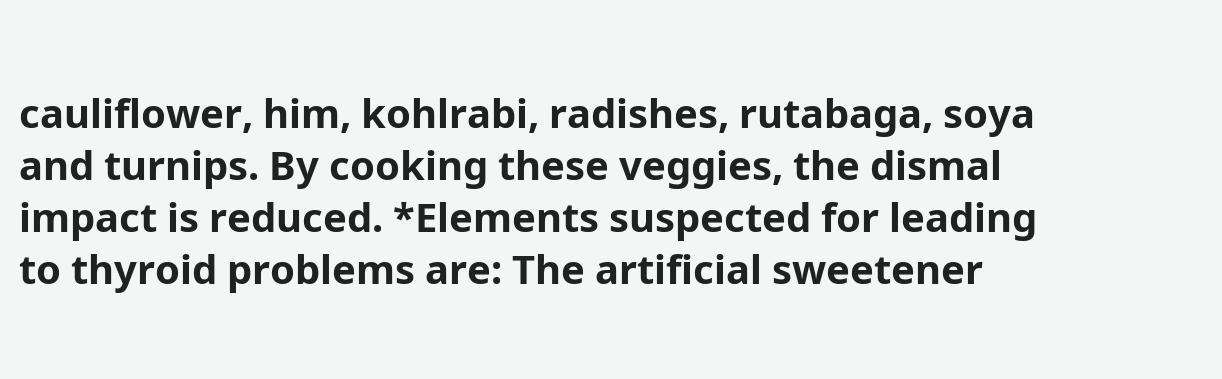cauliflower, him, kohlrabi, radishes, rutabaga, soya and turnips. By cooking these veggies, the dismal impact is reduced. *Elements suspected for leading to thyroid problems are: The artificial sweetener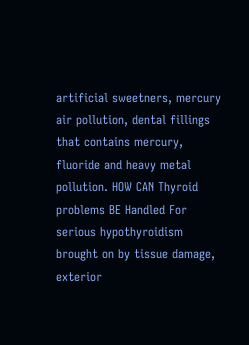artificial sweetners, mercury air pollution, dental fillings that contains mercury, fluoride and heavy metal pollution. HOW CAN Thyroid problems BE Handled For serious hypothyroidism brought on by tissue damage, exterior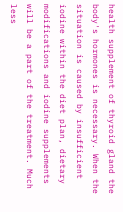health supplement of thyroid gland the body's hormones is necessary. When the situation is caused by insufficient iodine within the diet plan, dietary modifications and iodine supplements will be a part of the treatment. Much less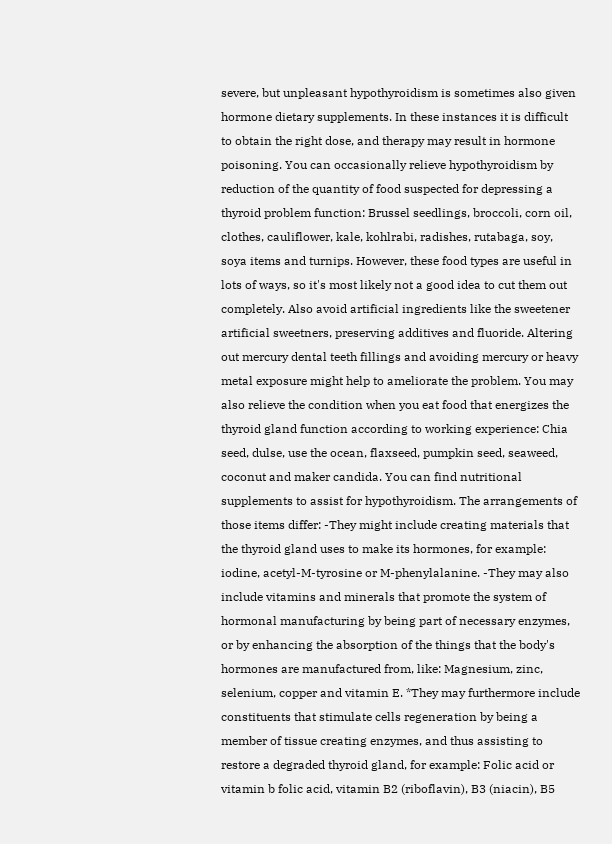severe, but unpleasant hypothyroidism is sometimes also given hormone dietary supplements. In these instances it is difficult to obtain the right dose, and therapy may result in hormone poisoning. You can occasionally relieve hypothyroidism by reduction of the quantity of food suspected for depressing a thyroid problem function: Brussel seedlings, broccoli, corn oil, clothes, cauliflower, kale, kohlrabi, radishes, rutabaga, soy, soya items and turnips. However, these food types are useful in lots of ways, so it's most likely not a good idea to cut them out completely. Also avoid artificial ingredients like the sweetener artificial sweetners, preserving additives and fluoride. Altering out mercury dental teeth fillings and avoiding mercury or heavy metal exposure might help to ameliorate the problem. You may also relieve the condition when you eat food that energizes the thyroid gland function according to working experience: Chia seed, dulse, use the ocean, flaxseed, pumpkin seed, seaweed, coconut and maker candida. You can find nutritional supplements to assist for hypothyroidism. The arrangements of those items differ: -They might include creating materials that the thyroid gland uses to make its hormones, for example: iodine, acetyl-M-tyrosine or M-phenylalanine. -They may also include vitamins and minerals that promote the system of hormonal manufacturing by being part of necessary enzymes, or by enhancing the absorption of the things that the body's hormones are manufactured from, like: Magnesium, zinc, selenium, copper and vitamin E. *They may furthermore include constituents that stimulate cells regeneration by being a member of tissue creating enzymes, and thus assisting to restore a degraded thyroid gland, for example: Folic acid or vitamin b folic acid, vitamin B2 (riboflavin), B3 (niacin), B5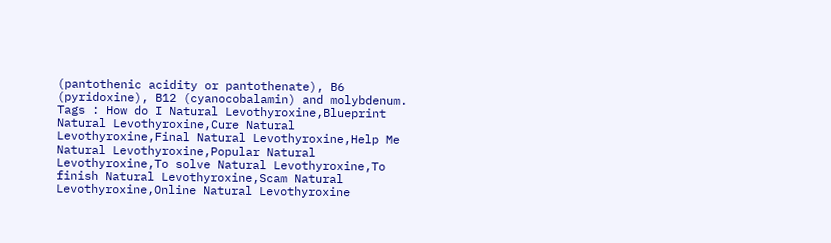(pantothenic acidity or pantothenate), B6 (pyridoxine), B12 (cyanocobalamin) and molybdenum.
Tags : How do I Natural Levothyroxine,Blueprint Natural Levothyroxine,Cure Natural Levothyroxine,Final Natural Levothyroxine,Help Me Natural Levothyroxine,Popular Natural Levothyroxine,To solve Natural Levothyroxine,To finish Natural Levothyroxine,Scam Natural Levothyroxine,Online Natural Levothyroxine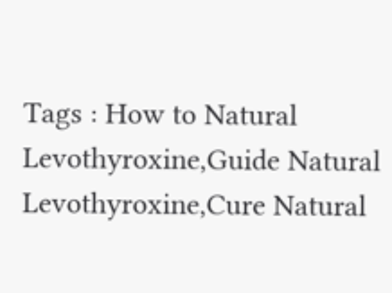Tags : How to Natural Levothyroxine,Guide Natural Levothyroxine,Cure Natural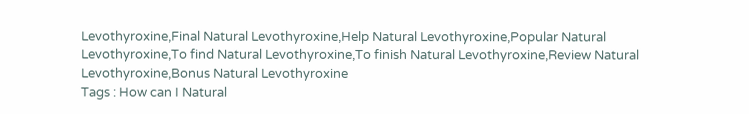Levothyroxine,Final Natural Levothyroxine,Help Natural Levothyroxine,Popular Natural Levothyroxine,To find Natural Levothyroxine,To finish Natural Levothyroxine,Review Natural Levothyroxine,Bonus Natural Levothyroxine
Tags : How can I Natural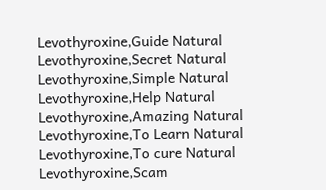Levothyroxine,Guide Natural Levothyroxine,Secret Natural Levothyroxine,Simple Natural Levothyroxine,Help Natural Levothyroxine,Amazing Natural Levothyroxine,To Learn Natural Levothyroxine,To cure Natural Levothyroxine,Scam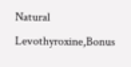Natural Levothyroxine,Bonus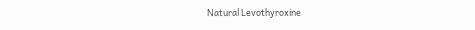Natural Levothyroxine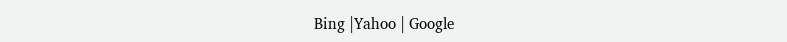Bing |Yahoo | Google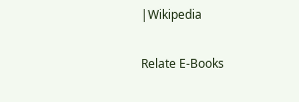|Wikipedia

Relate E-Books